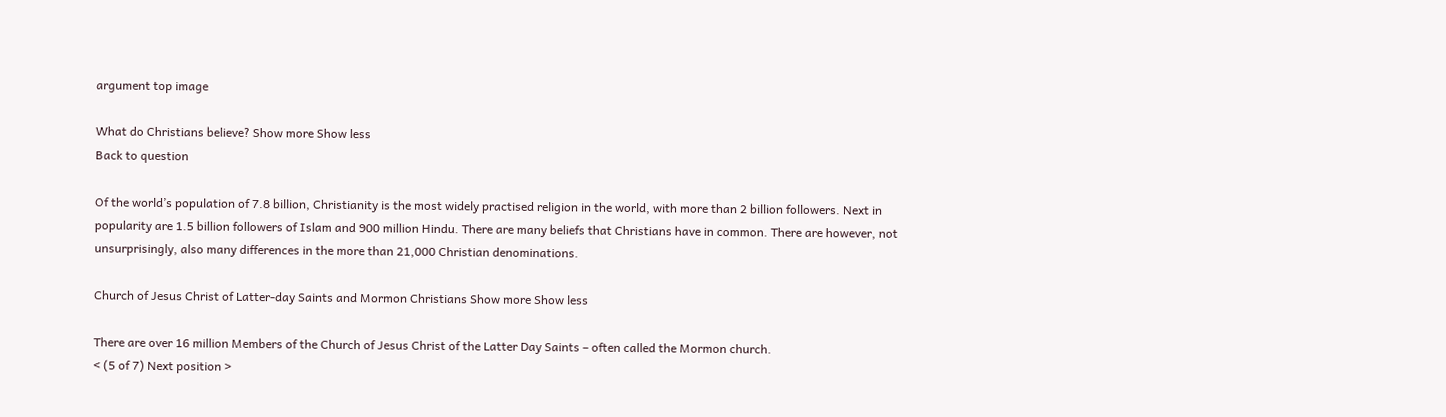argument top image

What do Christians believe? Show more Show less
Back to question

Of the world’s population of 7.8 billion, Christianity is the most widely practised religion in the world, with more than 2 billion followers. Next in popularity are 1.5 billion followers of Islam and 900 million Hindu. There are many beliefs that Christians have in common. There are however, not unsurprisingly, also many differences in the more than 21,000 Christian denominations.

Church of Jesus Christ of Latter-day Saints and Mormon Christians Show more Show less

There are over 16 million Members of the Church of Jesus Christ of the Latter Day Saints – often called the Mormon church.
< (5 of 7) Next position >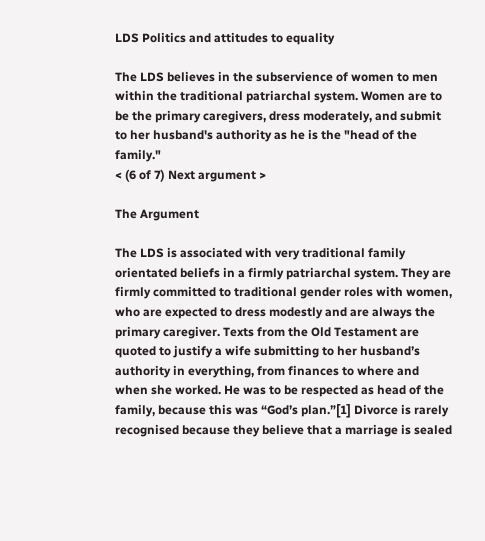LDS Politics and attitudes to equality

The LDS believes in the subservience of women to men within the traditional patriarchal system. Women are to be the primary caregivers, dress moderately, and submit to her husband's authority as he is the "head of the family."
< (6 of 7) Next argument >

The Argument

The LDS is associated with very traditional family orientated beliefs in a firmly patriarchal system. They are firmly committed to traditional gender roles with women, who are expected to dress modestly and are always the primary caregiver. Texts from the Old Testament are quoted to justify a wife submitting to her husband’s authority in everything, from finances to where and when she worked. He was to be respected as head of the family, because this was “God’s plan.”[1] Divorce is rarely recognised because they believe that a marriage is sealed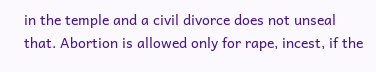in the temple and a civil divorce does not unseal that. Abortion is allowed only for rape, incest, if the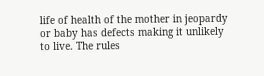life of health of the mother in jeopardy or baby has defects making it unlikely to live. The rules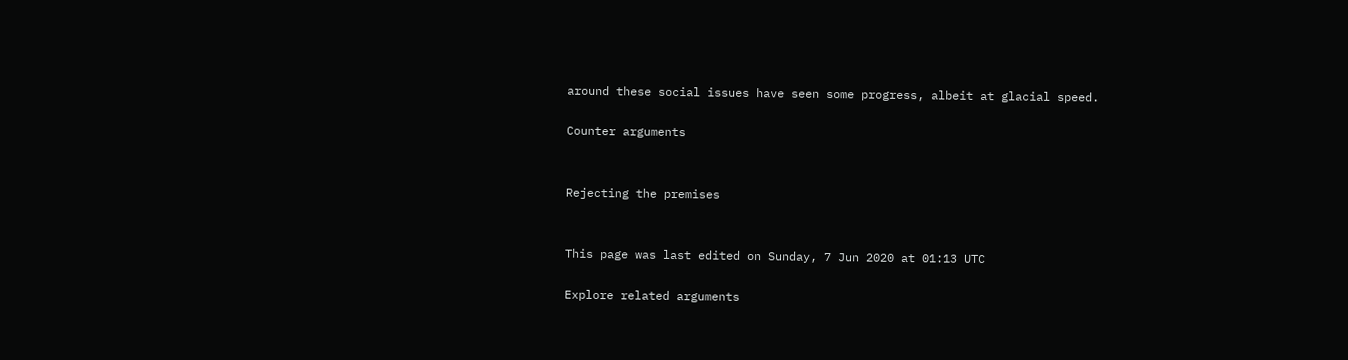around these social issues have seen some progress, albeit at glacial speed.

Counter arguments


Rejecting the premises


This page was last edited on Sunday, 7 Jun 2020 at 01:13 UTC

Explore related arguments